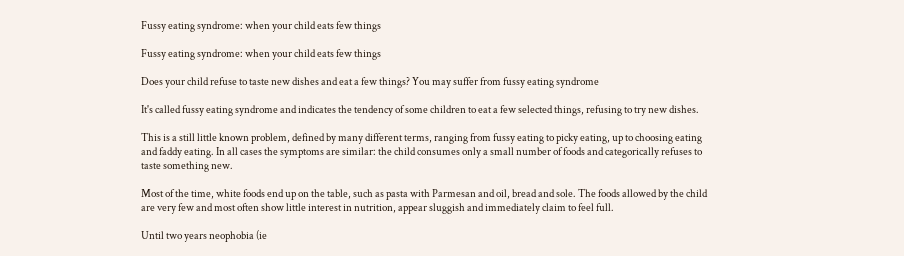Fussy eating syndrome: when your child eats few things

Fussy eating syndrome: when your child eats few things

Does your child refuse to taste new dishes and eat a few things? You may suffer from fussy eating syndrome

It's called fussy eating syndrome and indicates the tendency of some children to eat a few selected things, refusing to try new dishes.

This is a still little known problem, defined by many different terms, ranging from fussy eating to picky eating, up to choosing eating and faddy eating. In all cases the symptoms are similar: the child consumes only a small number of foods and categorically refuses to taste something new.

Most of the time, white foods end up on the table, such as pasta with Parmesan and oil, bread and sole. The foods allowed by the child are very few and most often show little interest in nutrition, appear sluggish and immediately claim to feel full.

Until two years neophobia (ie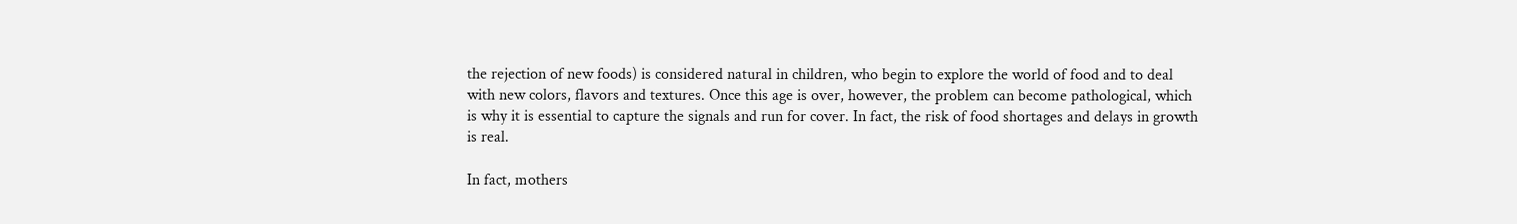the rejection of new foods) is considered natural in children, who begin to explore the world of food and to deal with new colors, flavors and textures. Once this age is over, however, the problem can become pathological, which is why it is essential to capture the signals and run for cover. In fact, the risk of food shortages and delays in growth is real.

In fact, mothers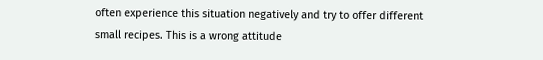often experience this situation negatively and try to offer different small recipes. This is a wrong attitude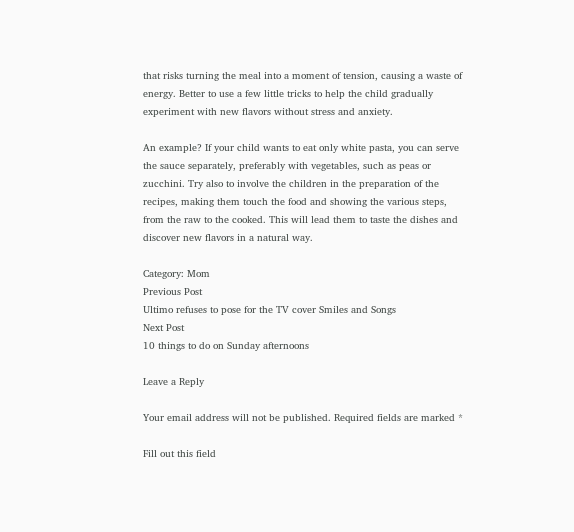that risks turning the meal into a moment of tension, causing a waste of energy. Better to use a few little tricks to help the child gradually experiment with new flavors without stress and anxiety.

An example? If your child wants to eat only white pasta, you can serve the sauce separately, preferably with vegetables, such as peas or zucchini. Try also to involve the children in the preparation of the recipes, making them touch the food and showing the various steps, from the raw to the cooked. This will lead them to taste the dishes and discover new flavors in a natural way.

Category: Mom
Previous Post
Ultimo refuses to pose for the TV cover Smiles and Songs
Next Post
10 things to do on Sunday afternoons

Leave a Reply

Your email address will not be published. Required fields are marked *

Fill out this field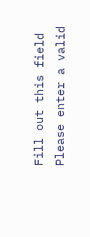Fill out this field
Please enter a valid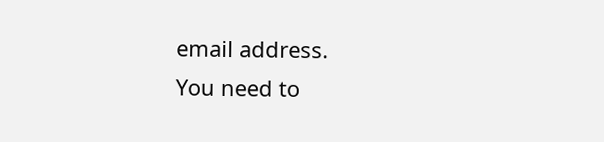email address.
You need to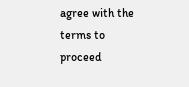agree with the terms to proceed